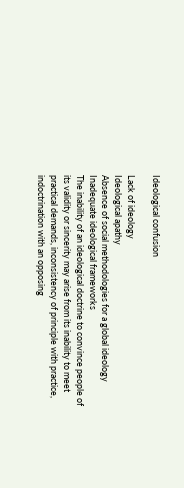Ideological confusion

Lack of ideology
Ideological apathy
Absence of social methodologies for a global ideology
Inadequate ideological frameworks
The inability of an ideological doctrine to convince people of its validity or sincerity may arise from its inability to meet practical demands, inconsistency of principle with practice, indoctrination with an opposing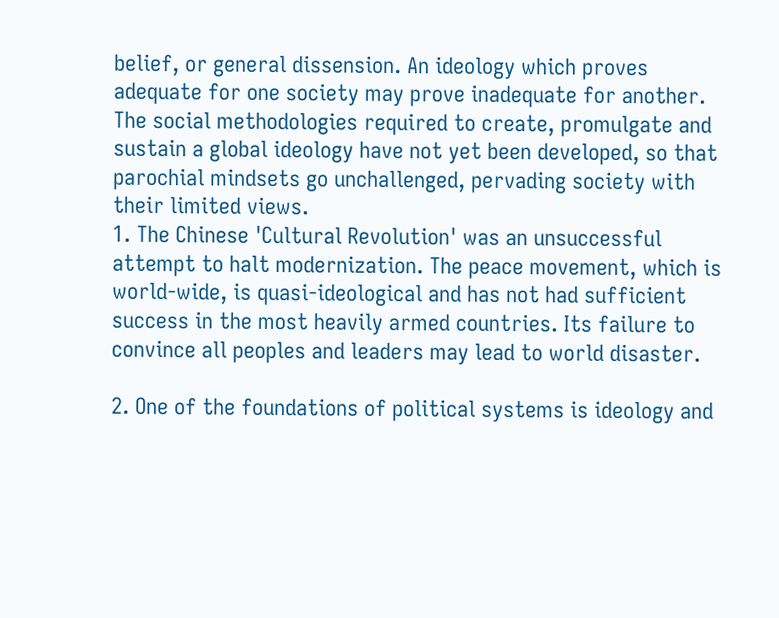belief, or general dissension. An ideology which proves adequate for one society may prove inadequate for another. The social methodologies required to create, promulgate and sustain a global ideology have not yet been developed, so that parochial mindsets go unchallenged, pervading society with their limited views.
1. The Chinese 'Cultural Revolution' was an unsuccessful attempt to halt modernization. The peace movement, which is world-wide, is quasi-ideological and has not had sufficient success in the most heavily armed countries. Its failure to convince all peoples and leaders may lead to world disaster.

2. One of the foundations of political systems is ideology and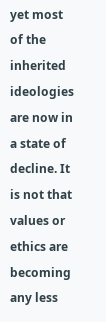yet most of the inherited ideologies are now in a state of decline. It is not that values or ethics are becoming any less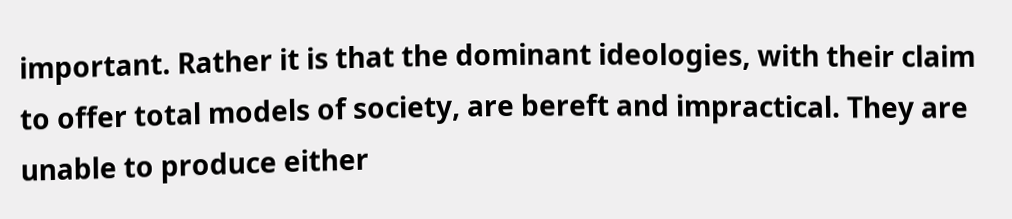important. Rather it is that the dominant ideologies, with their claim to offer total models of society, are bereft and impractical. They are unable to produce either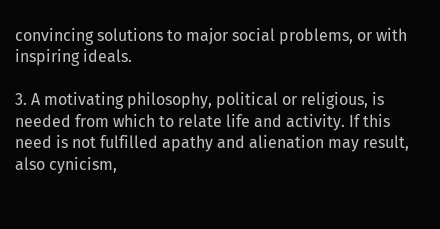convincing solutions to major social problems, or with inspiring ideals.

3. A motivating philosophy, political or religious, is needed from which to relate life and activity. If this need is not fulfilled apathy and alienation may result, also cynicism,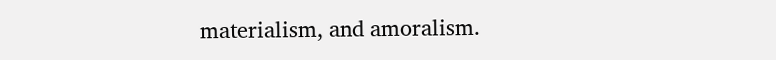materialism, and amoralism.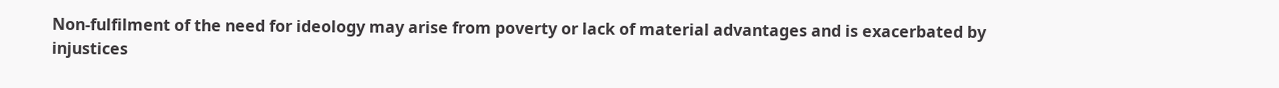Non-fulfilment of the need for ideology may arise from poverty or lack of material advantages and is exacerbated by injustices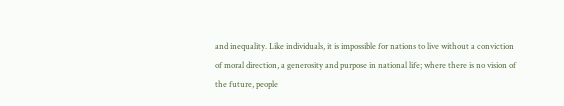and inequality. Like individuals, it is impossible for nations to live without a conviction of moral direction, a generosity and purpose in national life; where there is no vision of the future, people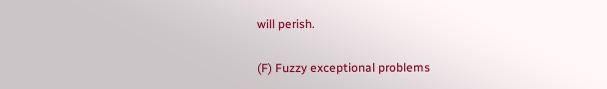will perish.

(F) Fuzzy exceptional problems